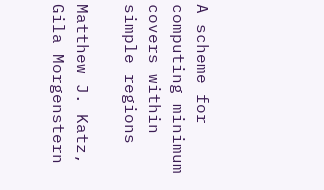A scheme for computing minimum covers within simple regions

Matthew J. Katz, Gila Morgenstern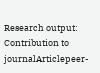Research output: Contribution to journalArticlepeer-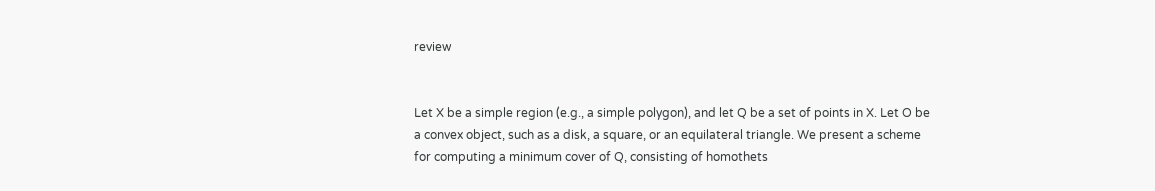review


Let X be a simple region (e.g., a simple polygon), and let Q be a set of points in X. Let O be a convex object, such as a disk, a square, or an equilateral triangle. We present a scheme for computing a minimum cover of Q, consisting of homothets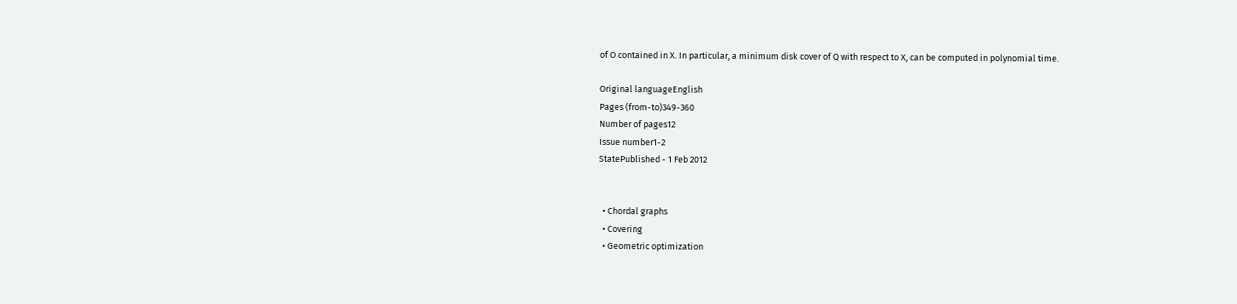of O contained in X. In particular, a minimum disk cover of Q with respect to X, can be computed in polynomial time.

Original languageEnglish
Pages (from-to)349-360
Number of pages12
Issue number1-2
StatePublished - 1 Feb 2012


  • Chordal graphs
  • Covering
  • Geometric optimization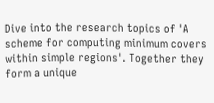Dive into the research topics of 'A scheme for computing minimum covers within simple regions'. Together they form a unique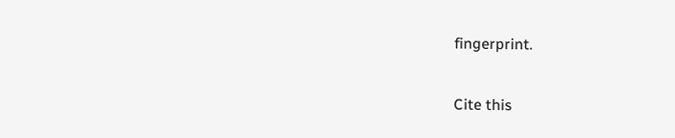fingerprint.

Cite this